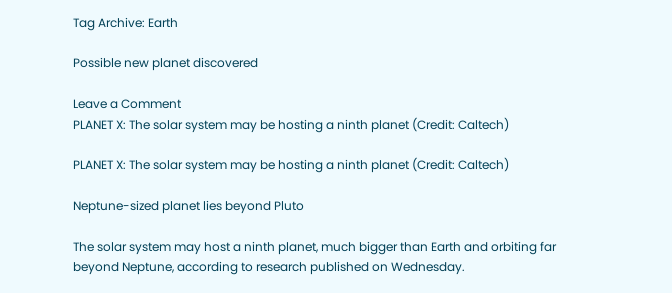Tag Archive: Earth

Possible new planet discovered

Leave a Comment
PLANET X: The solar system may be hosting a ninth planet (Credit: Caltech)

PLANET X: The solar system may be hosting a ninth planet (Credit: Caltech)

Neptune-sized planet lies beyond Pluto

The solar system may host a ninth planet, much bigger than Earth and orbiting far beyond Neptune, according to research published on Wednesday.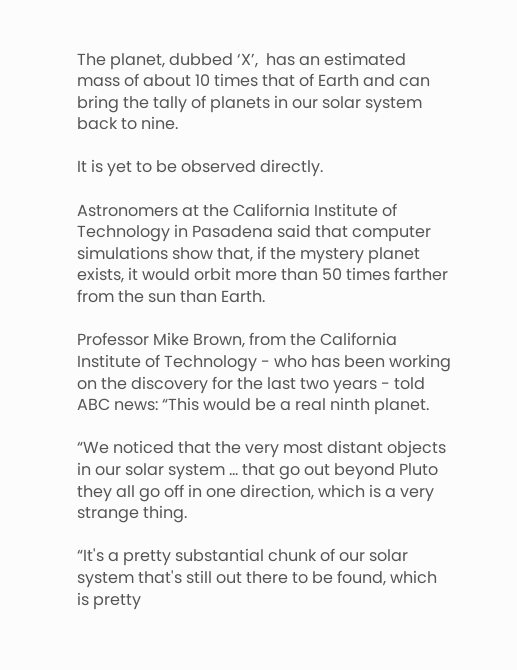The planet, dubbed ‘X’,  has an estimated mass of about 10 times that of Earth and can bring the tally of planets in our solar system back to nine.

It is yet to be observed directly.

Astronomers at the California Institute of Technology in Pasadena said that computer simulations show that, if the mystery planet exists, it would orbit more than 50 times farther from the sun than Earth.

Professor Mike Brown, from the California Institute of Technology - who has been working on the discovery for the last two years - told ABC news: “This would be a real ninth planet.

“We noticed that the very most distant objects in our solar system ... that go out beyond Pluto they all go off in one direction, which is a very strange thing.

“It's a pretty substantial chunk of our solar system that's still out there to be found, which is pretty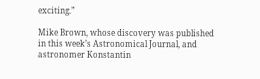exciting.”

Mike Brown, whose discovery was published in this week’s Astronomical Journal, and astronomer Konstantin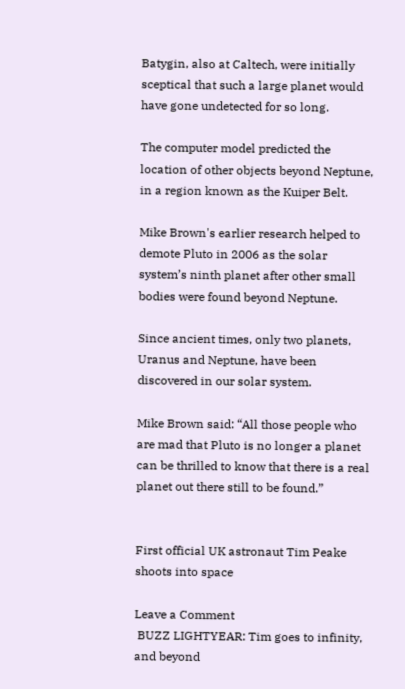Batygin, also at Caltech, were initially sceptical that such a large planet would have gone undetected for so long.

The computer model predicted the location of other objects beyond Neptune, in a region known as the Kuiper Belt.

Mike Brown's earlier research helped to demote Pluto in 2006 as the solar system’s ninth planet after other small bodies were found beyond Neptune.

Since ancient times, only two planets, Uranus and Neptune, have been discovered in our solar system.

Mike Brown said: “All those people who are mad that Pluto is no longer a planet can be thrilled to know that there is a real planet out there still to be found.”


First official UK astronaut Tim Peake shoots into space

Leave a Comment
 BUZZ LIGHTYEAR: Tim goes to infinity, and beyond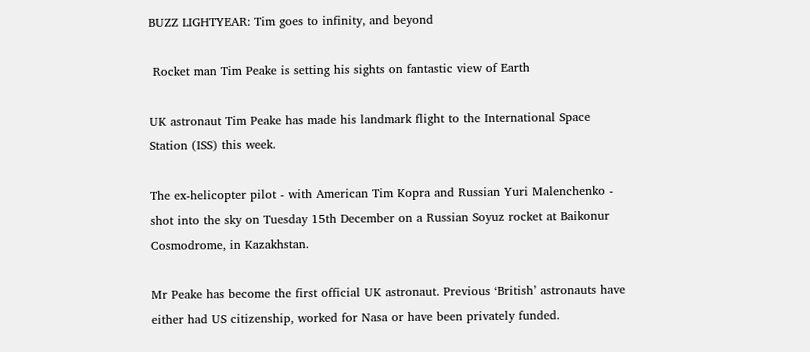BUZZ LIGHTYEAR: Tim goes to infinity, and beyond

 Rocket man Tim Peake is setting his sights on fantastic view of Earth

UK astronaut Tim Peake has made his landmark flight to the International Space Station (ISS) this week.

The ex-helicopter pilot - with American Tim Kopra and Russian Yuri Malenchenko - shot into the sky on Tuesday 15th December on a Russian Soyuz rocket at Baikonur Cosmodrome, in Kazakhstan.

Mr Peake has become the first official UK astronaut. Previous ‘British’ astronauts have either had US citizenship, worked for Nasa or have been privately funded.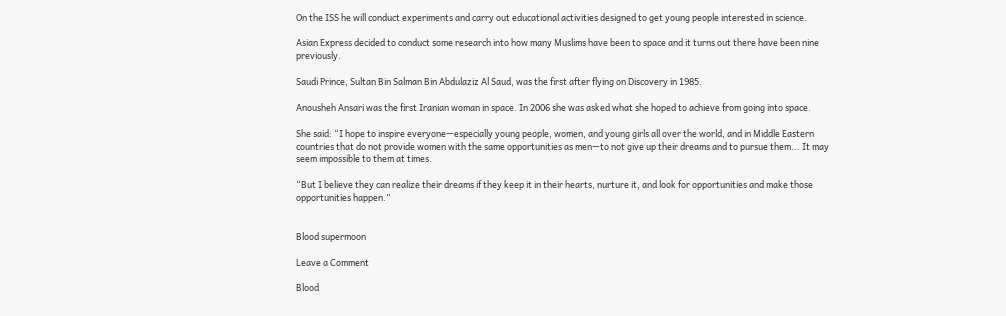On the ISS he will conduct experiments and carry out educational activities designed to get young people interested in science.

Asian Express decided to conduct some research into how many Muslims have been to space and it turns out there have been nine previously.

Saudi Prince, Sultan Bin Salman Bin Abdulaziz Al Saud, was the first after flying on Discovery in 1985.

Anousheh Ansari was the first Iranian woman in space. In 2006 she was asked what she hoped to achieve from going into space.

She said: “I hope to inspire everyone—especially young people, women, and young girls all over the world, and in Middle Eastern countries that do not provide women with the same opportunities as men—to not give up their dreams and to pursue them... It may seem impossible to them at times.

“But I believe they can realize their dreams if they keep it in their hearts, nurture it, and look for opportunities and make those opportunities happen.”


Blood supermoon

Leave a Comment

Blood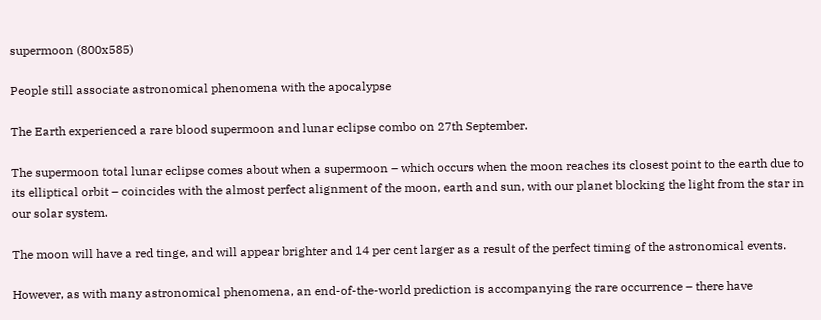supermoon (800x585)

People still associate astronomical phenomena with the apocalypse

The Earth experienced a rare blood supermoon and lunar eclipse combo on 27th September.

The supermoon total lunar eclipse comes about when a supermoon – which occurs when the moon reaches its closest point to the earth due to its elliptical orbit – coincides with the almost perfect alignment of the moon, earth and sun, with our planet blocking the light from the star in our solar system.

The moon will have a red tinge, and will appear brighter and 14 per cent larger as a result of the perfect timing of the astronomical events.

However, as with many astronomical phenomena, an end-of-the-world prediction is accompanying the rare occurrence – there have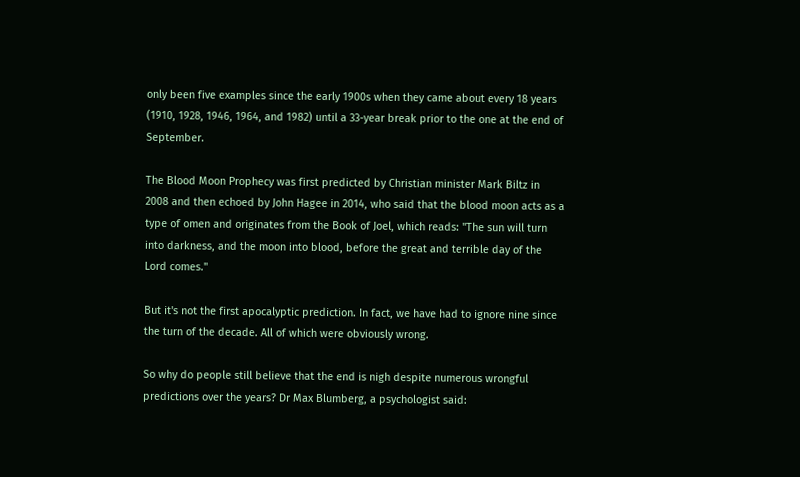only been five examples since the early 1900s when they came about every 18 years (1910, 1928, 1946, 1964, and 1982) until a 33-year break prior to the one at the end of September.

The Blood Moon Prophecy was first predicted by Christian minister Mark Biltz in 2008 and then echoed by John Hagee in 2014, who said that the blood moon acts as a type of omen and originates from the Book of Joel, which reads: "The sun will turn into darkness, and the moon into blood, before the great and terrible day of the Lord comes."

But it's not the first apocalyptic prediction. In fact, we have had to ignore nine since the turn of the decade. All of which were obviously wrong.

So why do people still believe that the end is nigh despite numerous wrongful predictions over the years? Dr Max Blumberg, a psychologist said: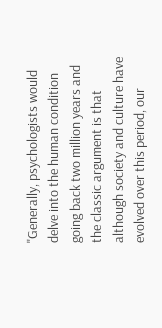"Generally, psychologists would delve into the human condition going back two million years and the classic argument is that although society and culture have evolved over this period, our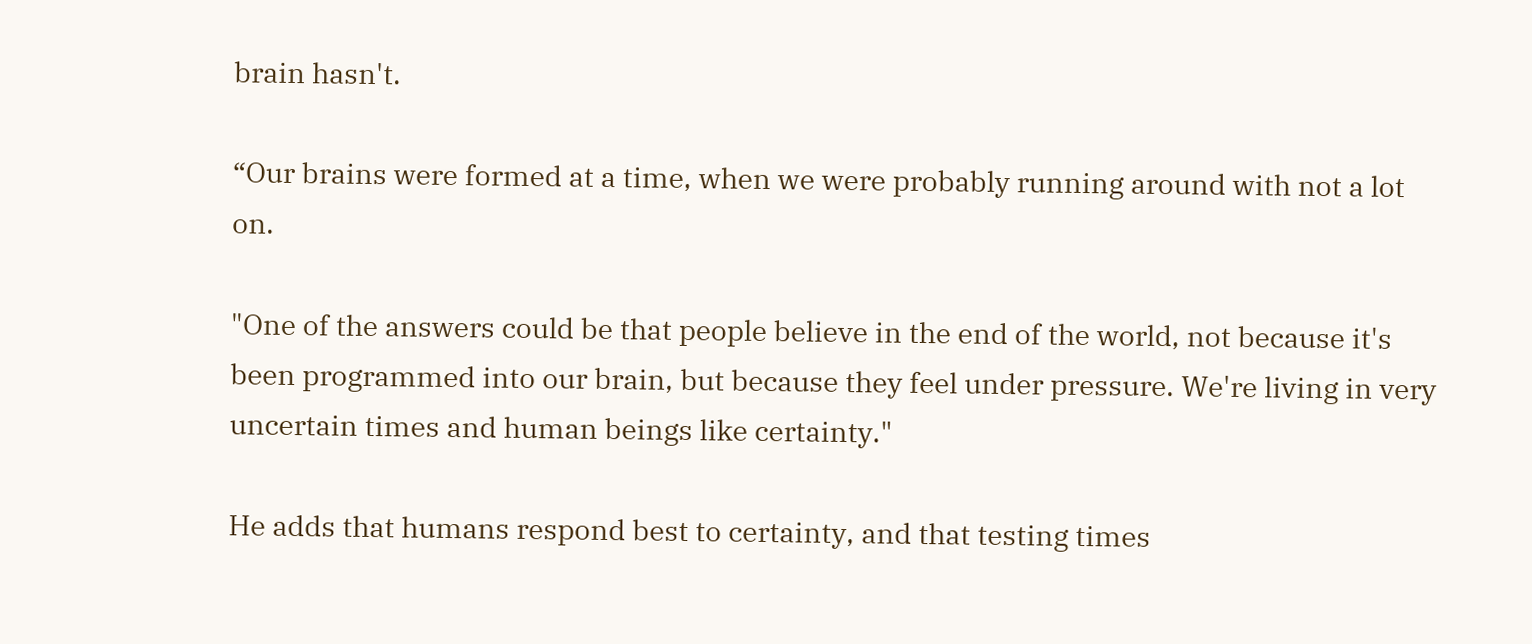brain hasn't.

“Our brains were formed at a time, when we were probably running around with not a lot on.

"One of the answers could be that people believe in the end of the world, not because it's been programmed into our brain, but because they feel under pressure. We're living in very uncertain times and human beings like certainty."

He adds that humans respond best to certainty, and that testing times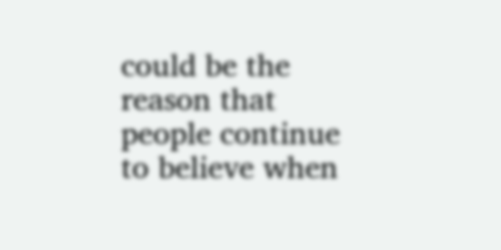could be the reason that people continue to believe when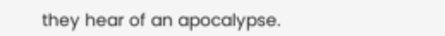they hear of an apocalypse.